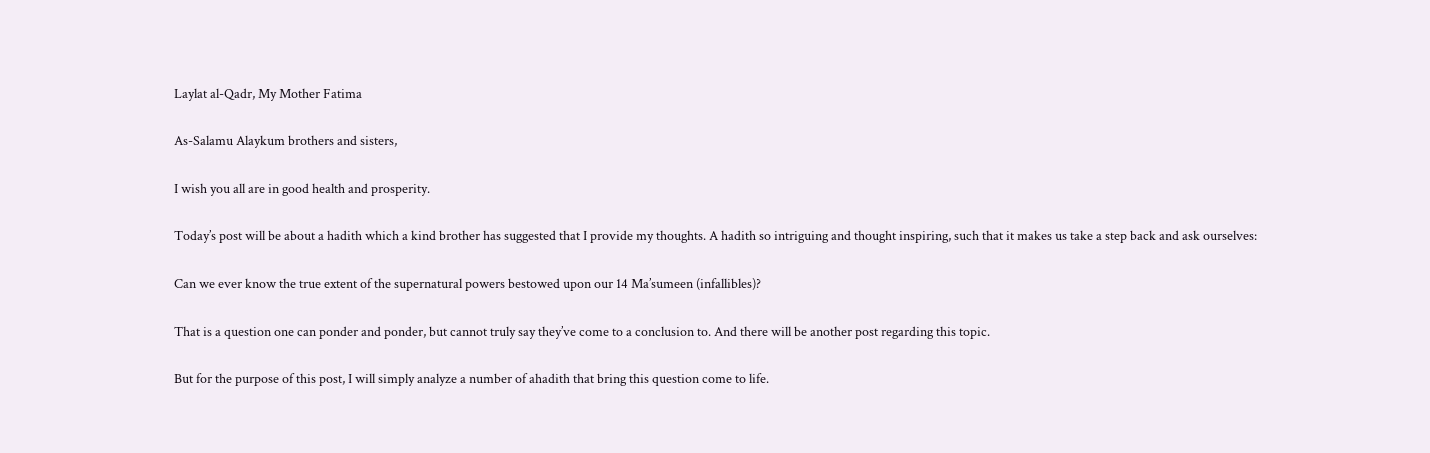Laylat al-Qadr, My Mother Fatima

As-Salamu Alaykum brothers and sisters,

I wish you all are in good health and prosperity.

Today’s post will be about a hadith which a kind brother has suggested that I provide my thoughts. A hadith so intriguing and thought inspiring, such that it makes us take a step back and ask ourselves:

Can we ever know the true extent of the supernatural powers bestowed upon our 14 Ma’sumeen (infallibles)?

That is a question one can ponder and ponder, but cannot truly say they’ve come to a conclusion to. And there will be another post regarding this topic.

But for the purpose of this post, I will simply analyze a number of ahadith that bring this question come to life.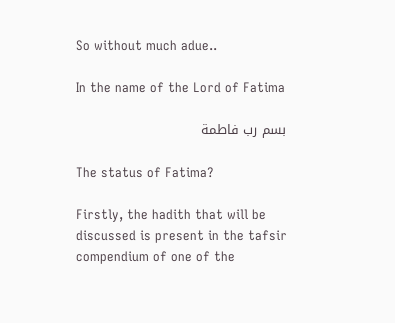So without much adue..

In the name of the Lord of Fatima

بسم رب فاطمة

The status of Fatima?

Firstly, the hadith that will be discussed is present in the tafsir compendium of one of the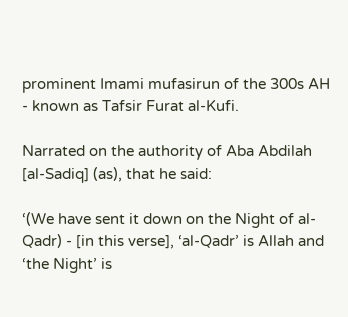prominent Imami mufasirun of the 300s AH - known as Tafsir Furat al-Kufi.

Narrated on the authority of Aba Abdilah [al-Sadiq] (as), that he said:

‘(We have sent it down on the Night of al-Qadr) - [in this verse], ‘al-Qadr’ is Allah and ‘the Night’ is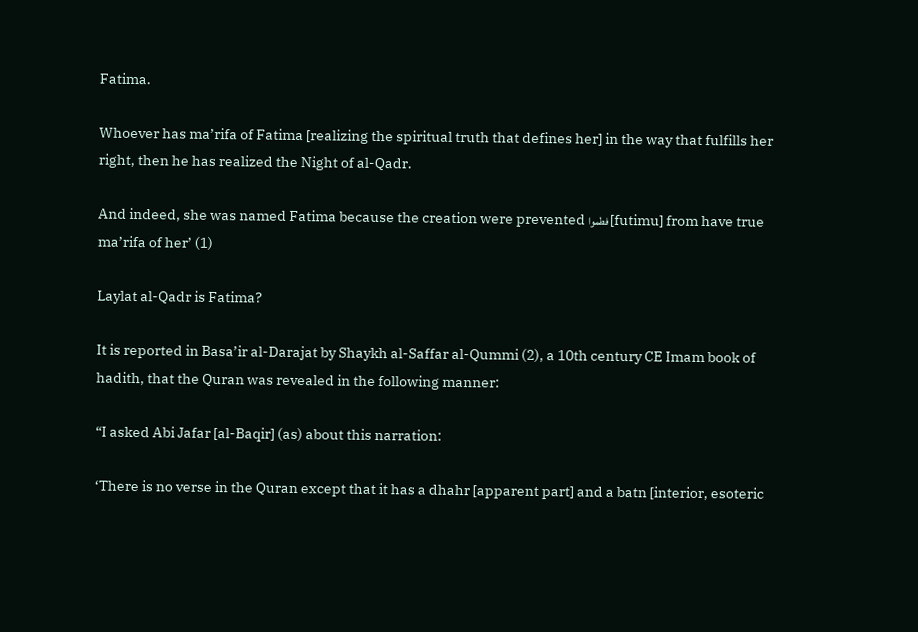Fatima.

Whoever has ma’rifa of Fatima [realizing the spiritual truth that defines her] in the way that fulfills her right, then he has realized the Night of al-Qadr.

And indeed, she was named Fatima because the creation were prevented فطموا [futimu] from have true ma’rifa of her’ (1)

Laylat al-Qadr is Fatima?

It is reported in Basa’ir al-Darajat by Shaykh al-Saffar al-Qummi (2), a 10th century CE Imam book of hadith, that the Quran was revealed in the following manner:

“I asked Abi Jafar [al-Baqir] (as) about this narration:

‘There is no verse in the Quran except that it has a dhahr [apparent part] and a batn [interior, esoteric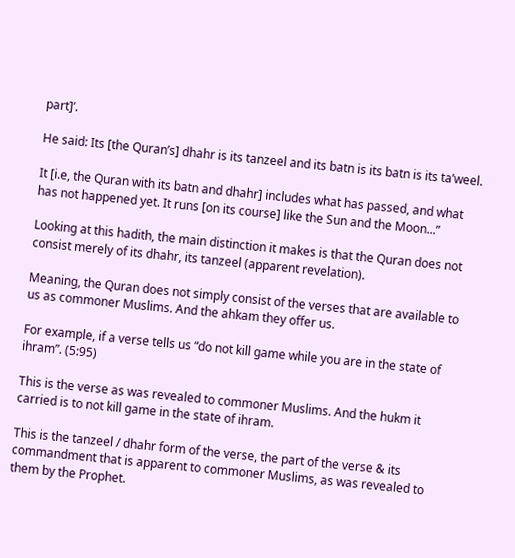part]’.

He said: Its [the Quran’s] dhahr is its tanzeel and its batn is its batn is its ta’weel.

It [i.e, the Quran with its batn and dhahr] includes what has passed, and what has not happened yet. It runs [on its course] like the Sun and the Moon...”

Looking at this hadith, the main distinction it makes is that the Quran does not consist merely of its dhahr, its tanzeel (apparent revelation).

Meaning, the Quran does not simply consist of the verses that are available to us as commoner Muslims. And the ahkam they offer us.

For example, if a verse tells us “do not kill game while you are in the state of ihram”. (5:95)

This is the verse as was revealed to commoner Muslims. And the hukm it carried is to not kill game in the state of ihram.

This is the tanzeel / dhahr form of the verse, the part of the verse & its commandment that is apparent to commoner Muslims, as was revealed to them by the Prophet.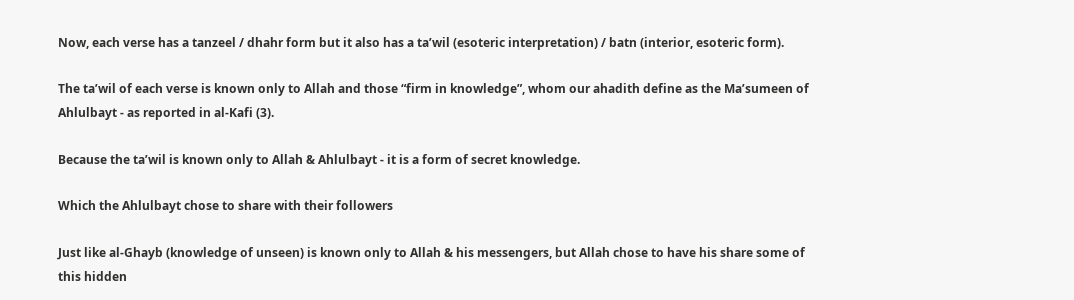Now, each verse has a tanzeel / dhahr form but it also has a ta’wil (esoteric interpretation) / batn (interior, esoteric form).

The ta’wil of each verse is known only to Allah and those “firm in knowledge”, whom our ahadith define as the Ma’sumeen of Ahlulbayt - as reported in al-Kafi (3).

Because the ta’wil is known only to Allah & Ahlulbayt - it is a form of secret knowledge.

Which the Ahlulbayt chose to share with their followers

Just like al-Ghayb (knowledge of unseen) is known only to Allah & his messengers, but Allah chose to have his share some of this hidden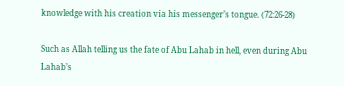knowledge with his creation via his messenger’s tongue. (72:26-28)

Such as Allah telling us the fate of Abu Lahab in hell, even during Abu Lahab’s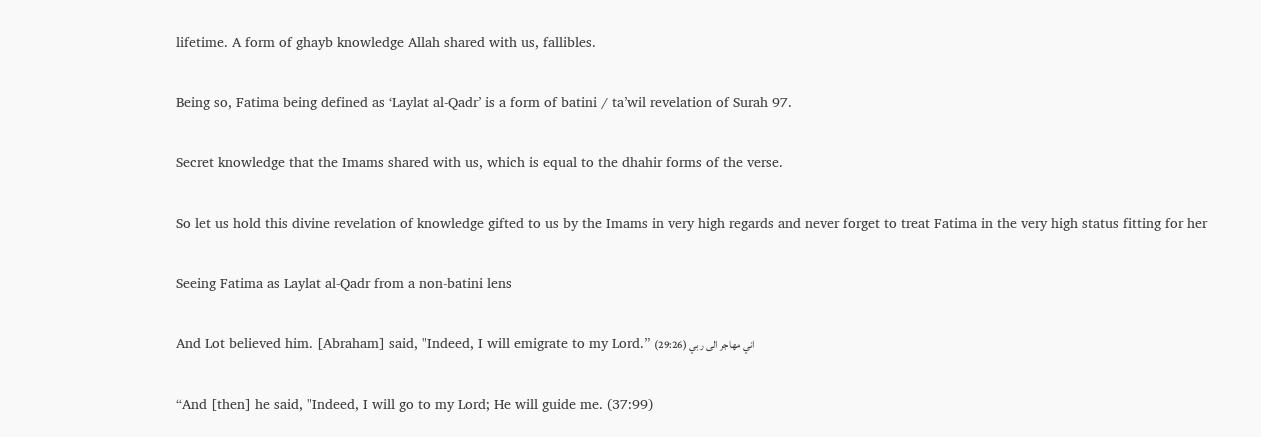lifetime. A form of ghayb knowledge Allah shared with us, fallibles.

Being so, Fatima being defined as ‘Laylat al-Qadr’ is a form of batini / ta’wil revelation of Surah 97.

Secret knowledge that the Imams shared with us, which is equal to the dhahir forms of the verse.

So let us hold this divine revelation of knowledge gifted to us by the Imams in very high regards and never forget to treat Fatima in the very high status fitting for her

Seeing Fatima as Laylat al-Qadr from a non-batini lens

And Lot believed him. [Abraham] said, "Indeed, I will emigrate to my Lord.” اني مهاجر الى ربي (29:26)

“And [then] he said, "Indeed, I will go to my Lord; He will guide me. (37:99)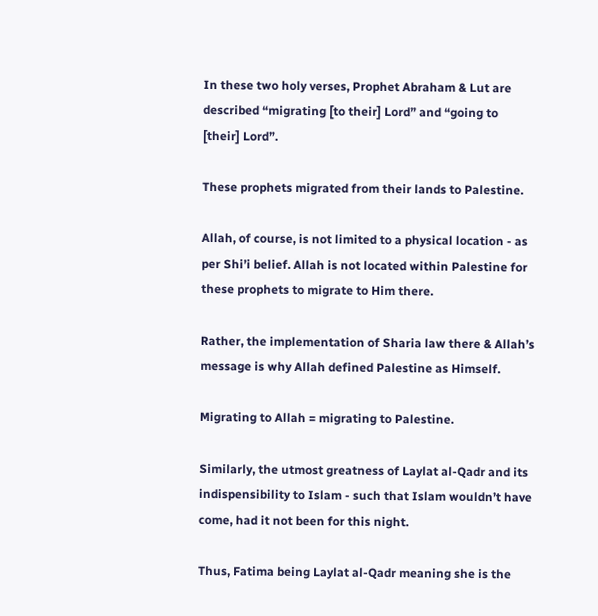In these two holy verses, Prophet Abraham & Lut are described “migrating [to their] Lord” and “going to [their] Lord”.

These prophets migrated from their lands to Palestine.

Allah, of course, is not limited to a physical location - as per Shi’i belief. Allah is not located within Palestine for these prophets to migrate to Him there.

Rather, the implementation of Sharia law there & Allah’s message is why Allah defined Palestine as Himself.

Migrating to Allah = migrating to Palestine.

Similarly, the utmost greatness of Laylat al-Qadr and its indispensibility to Islam - such that Islam wouldn’t have come, had it not been for this night.

Thus, Fatima being Laylat al-Qadr meaning she is the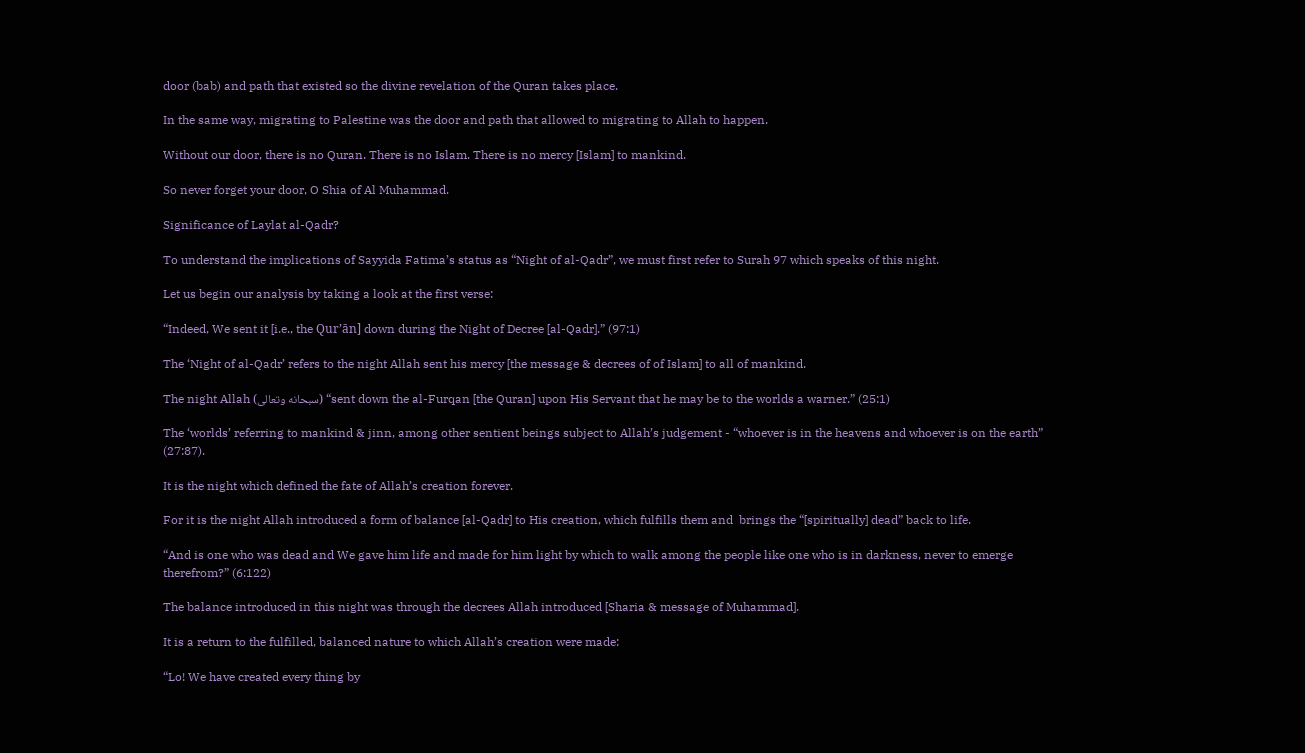door (bab) and path that existed so the divine revelation of the Quran takes place.

In the same way, migrating to Palestine was the door and path that allowed to migrating to Allah to happen.

Without our door, there is no Quran. There is no Islam. There is no mercy [Islam] to mankind.

So never forget your door, O Shia of Al Muhammad.

Significance of Laylat al-Qadr?

To understand the implications of Sayyida Fatima’s status as “Night of al-Qadr”, we must first refer to Surah 97 which speaks of this night.

Let us begin our analysis by taking a look at the first verse:

“Indeed, We sent it [i.e., the Qur’ān] down during the Night of Decree [al-Qadr].” (97:1)

The ‘Night of al-Qadr’ refers to the night Allah sent his mercy [the message & decrees of of Islam] to all of mankind.

The night Allah (سبحانه وتعالى) “sent down the al-Furqan [the Quran] upon His Servant that he may be to the worlds a warner.” (25:1)

The ‘worlds’ referring to mankind & jinn, among other sentient beings subject to Allah’s judgement - “whoever is in the heavens and whoever is on the earth” (27:87).

It is the night which defined the fate of Allah’s creation forever.

For it is the night Allah introduced a form of balance [al-Qadr] to His creation, which fulfills them and  brings the “[spiritually] dead” back to life.

“And is one who was dead and We gave him life and made for him light by which to walk among the people like one who is in darkness, never to emerge therefrom?” (6:122)

The balance introduced in this night was through the decrees Allah introduced [Sharia & message of Muhammad].

It is a return to the fulfilled, balanced nature to which Allah’s creation were made:

“Lo! We have created every thing by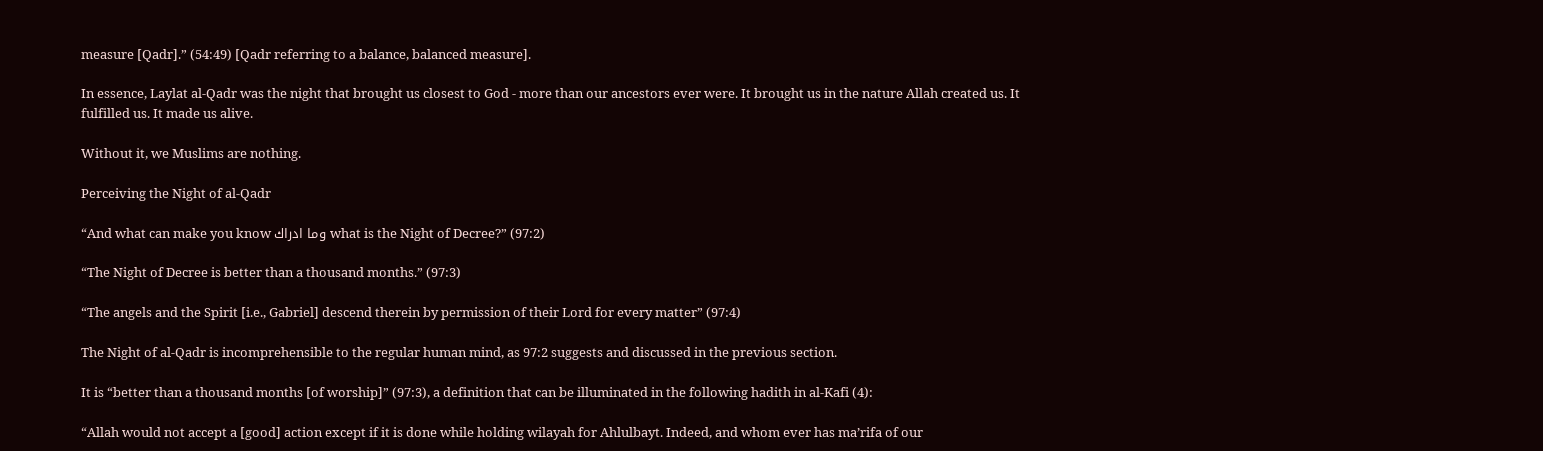measure [Qadr].” (54:49) [Qadr referring to a balance, balanced measure].

In essence, Laylat al-Qadr was the night that brought us closest to God - more than our ancestors ever were. It brought us in the nature Allah created us. It fulfilled us. It made us alive.

Without it, we Muslims are nothing.

Perceiving the Night of al-Qadr

“And what can make you know وما ادراك what is the Night of Decree?” (97:2)

“The Night of Decree is better than a thousand months.” (97:3)

“The angels and the Spirit [i.e., Gabriel] descend therein by permission of their Lord for every matter” (97:4)

The Night of al-Qadr is incomprehensible to the regular human mind, as 97:2 suggests and discussed in the previous section.

It is “better than a thousand months [of worship]” (97:3), a definition that can be illuminated in the following hadith in al-Kafi (4):

“Allah would not accept a [good] action except if it is done while holding wilayah for Ahlulbayt. Indeed, and whom ever has ma’rifa of our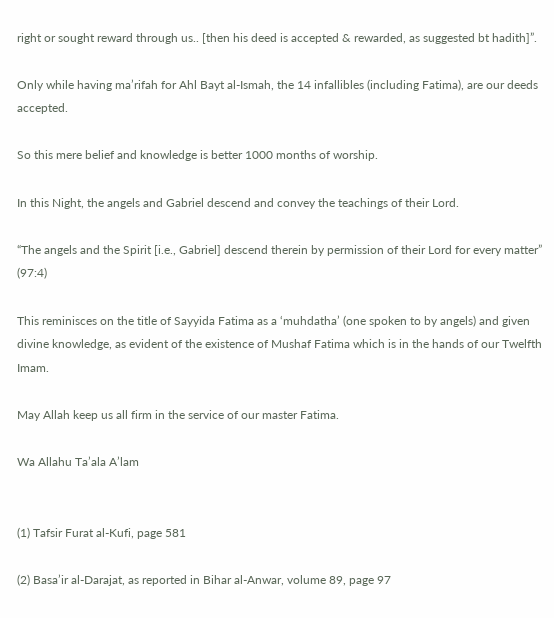right or sought reward through us.. [then his deed is accepted & rewarded, as suggested bt hadith]”.

Only while having ma’rifah for Ahl Bayt al-Ismah, the 14 infallibles (including Fatima), are our deeds accepted.

So this mere belief and knowledge is better 1000 months of worship.

In this Night, the angels and Gabriel descend and convey the teachings of their Lord.

“The angels and the Spirit [i.e., Gabriel] descend therein by permission of their Lord for every matter” (97:4)

This reminisces on the title of Sayyida Fatima as a ‘muhdatha’ (one spoken to by angels) and given divine knowledge, as evident of the existence of Mushaf Fatima which is in the hands of our Twelfth Imam.

May Allah keep us all firm in the service of our master Fatima.

Wa Allahu Ta’ala A’lam


(1) Tafsir Furat al-Kufi, page 581

(2) Basa’ir al-Darajat, as reported in Bihar al-Anwar, volume 89, page 97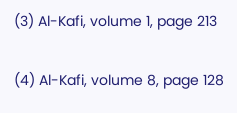(3) Al-Kafi, volume 1, page 213

(4) Al-Kafi, volume 8, page 128